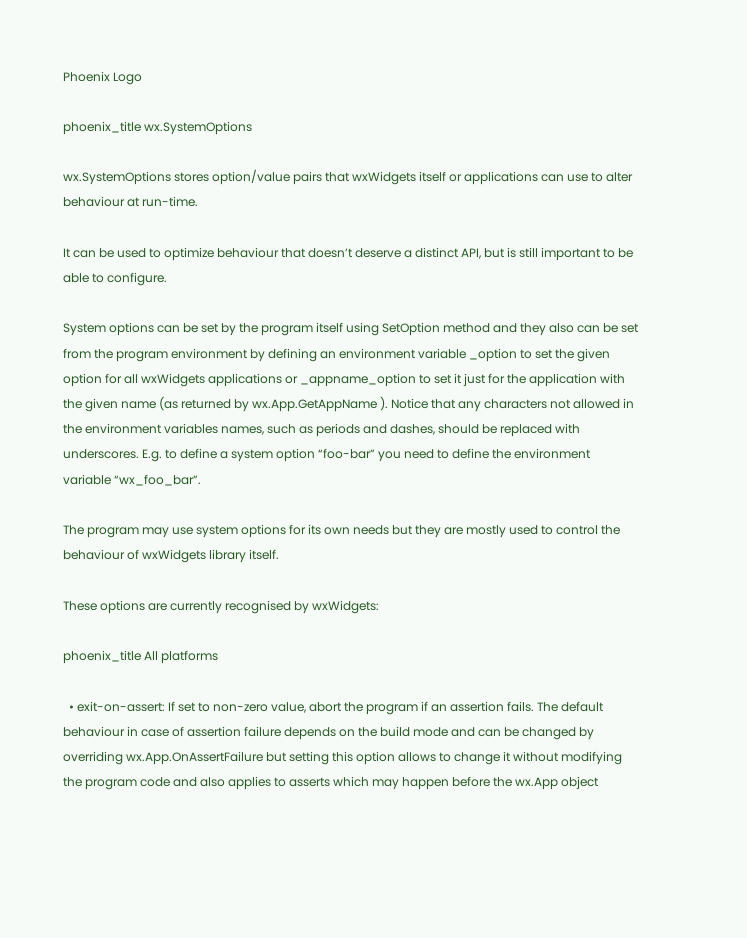Phoenix Logo

phoenix_title wx.SystemOptions

wx.SystemOptions stores option/value pairs that wxWidgets itself or applications can use to alter behaviour at run-time.

It can be used to optimize behaviour that doesn’t deserve a distinct API, but is still important to be able to configure.

System options can be set by the program itself using SetOption method and they also can be set from the program environment by defining an environment variable _option to set the given option for all wxWidgets applications or _appname_option to set it just for the application with the given name (as returned by wx.App.GetAppName ). Notice that any characters not allowed in the environment variables names, such as periods and dashes, should be replaced with underscores. E.g. to define a system option “foo-bar” you need to define the environment variable “wx_foo_bar”.

The program may use system options for its own needs but they are mostly used to control the behaviour of wxWidgets library itself.

These options are currently recognised by wxWidgets:

phoenix_title All platforms

  • exit-on-assert: If set to non-zero value, abort the program if an assertion fails. The default behaviour in case of assertion failure depends on the build mode and can be changed by overriding wx.App.OnAssertFailure but setting this option allows to change it without modifying the program code and also applies to asserts which may happen before the wx.App object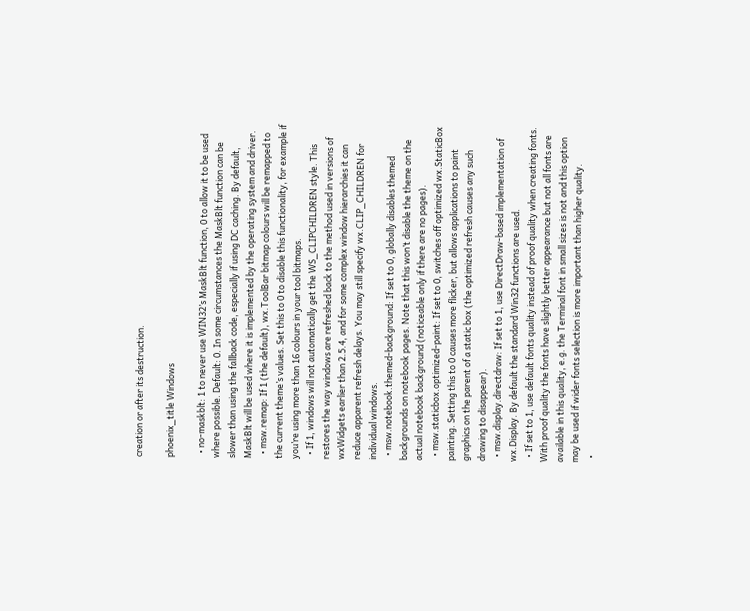creation or after its destruction.

phoenix_title Windows

  • no-maskblt: 1 to never use WIN32’s MaskBlt function, 0 to allow it to be used where possible. Default: 0. In some circumstances the MaskBlt function can be slower than using the fallback code, especially if using DC caching. By default, MaskBlt will be used where it is implemented by the operating system and driver.
  • msw.remap: If 1 (the default), wx.ToolBar bitmap colours will be remapped to the current theme’s values. Set this to 0 to disable this functionality, for example if you’re using more than 16 colours in your tool bitmaps.
  • If 1, windows will not automatically get the WS_CLIPCHILDREN style. This restores the way windows are refreshed back to the method used in versions of wxWidgets earlier than 2.5.4, and for some complex window hierarchies it can reduce apparent refresh delays. You may still specify wx.CLIP_CHILDREN for individual windows.
  • msw.notebook.themed-background: If set to 0, globally disables themed backgrounds on notebook pages. Note that this won’t disable the theme on the actual notebook background (noticeable only if there are no pages).
  • msw.staticbox.optimized-paint: If set to 0, switches off optimized wx.StaticBox painting. Setting this to 0 causes more flicker, but allows applications to paint graphics on the parent of a static box (the optimized refresh causes any such drawing to disappear).
  • msw.display.directdraw: If set to 1, use DirectDraw-based implementation of wx.Display. By default the standard Win32 functions are used.
  • If set to 1, use default fonts quality instead of proof quality when creating fonts. With proof quality the fonts have slightly better appearance but not all fonts are available in this quality, e.g. the Terminal font in small sizes is not and this option may be used if wider fonts selection is more important than higher quality.
  •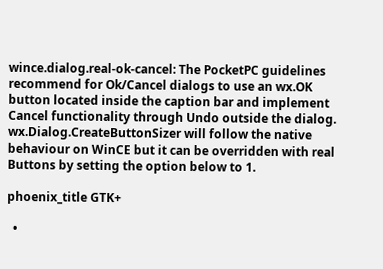wince.dialog.real-ok-cancel: The PocketPC guidelines recommend for Ok/Cancel dialogs to use an wx.OK button located inside the caption bar and implement Cancel functionality through Undo outside the dialog. wx.Dialog.CreateButtonSizer will follow the native behaviour on WinCE but it can be overridden with real Buttons by setting the option below to 1.

phoenix_title GTK+

  •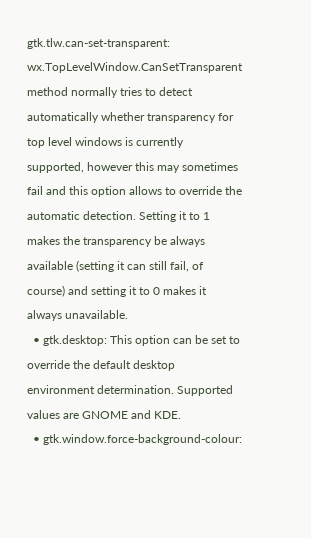gtk.tlw.can-set-transparent: wx.TopLevelWindow.CanSetTransparent method normally tries to detect automatically whether transparency for top level windows is currently supported, however this may sometimes fail and this option allows to override the automatic detection. Setting it to 1 makes the transparency be always available (setting it can still fail, of course) and setting it to 0 makes it always unavailable.
  • gtk.desktop: This option can be set to override the default desktop environment determination. Supported values are GNOME and KDE.
  • gtk.window.force-background-colour: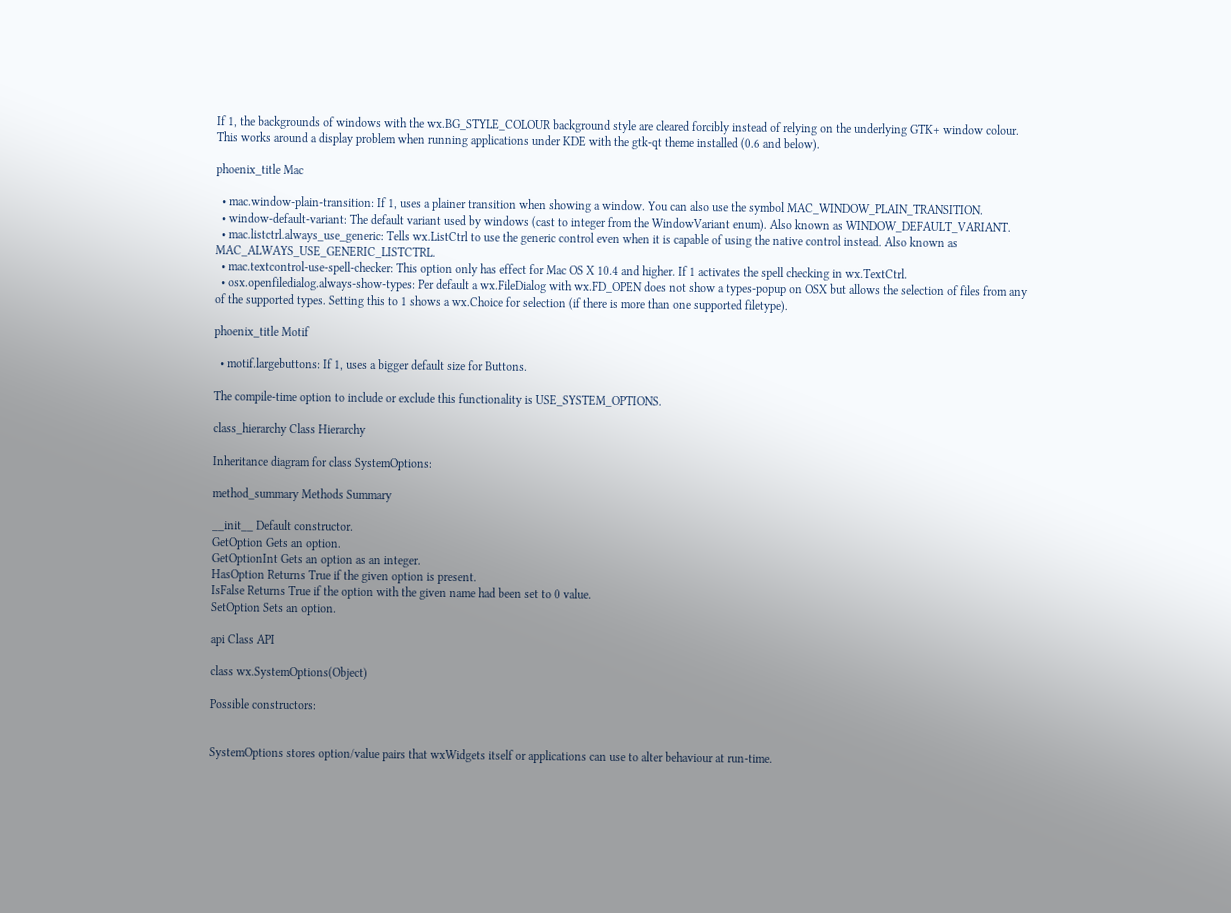If 1, the backgrounds of windows with the wx.BG_STYLE_COLOUR background style are cleared forcibly instead of relying on the underlying GTK+ window colour. This works around a display problem when running applications under KDE with the gtk-qt theme installed (0.6 and below).

phoenix_title Mac

  • mac.window-plain-transition: If 1, uses a plainer transition when showing a window. You can also use the symbol MAC_WINDOW_PLAIN_TRANSITION.
  • window-default-variant: The default variant used by windows (cast to integer from the WindowVariant enum). Also known as WINDOW_DEFAULT_VARIANT.
  • mac.listctrl.always_use_generic: Tells wx.ListCtrl to use the generic control even when it is capable of using the native control instead. Also known as MAC_ALWAYS_USE_GENERIC_LISTCTRL.
  • mac.textcontrol-use-spell-checker: This option only has effect for Mac OS X 10.4 and higher. If 1 activates the spell checking in wx.TextCtrl.
  • osx.openfiledialog.always-show-types: Per default a wx.FileDialog with wx.FD_OPEN does not show a types-popup on OSX but allows the selection of files from any of the supported types. Setting this to 1 shows a wx.Choice for selection (if there is more than one supported filetype).

phoenix_title Motif

  • motif.largebuttons: If 1, uses a bigger default size for Buttons.

The compile-time option to include or exclude this functionality is USE_SYSTEM_OPTIONS.

class_hierarchy Class Hierarchy

Inheritance diagram for class SystemOptions:

method_summary Methods Summary

__init__ Default constructor.
GetOption Gets an option.
GetOptionInt Gets an option as an integer.
HasOption Returns True if the given option is present.
IsFalse Returns True if the option with the given name had been set to 0 value.
SetOption Sets an option.

api Class API

class wx.SystemOptions(Object)

Possible constructors:


SystemOptions stores option/value pairs that wxWidgets itself or applications can use to alter behaviour at run-time.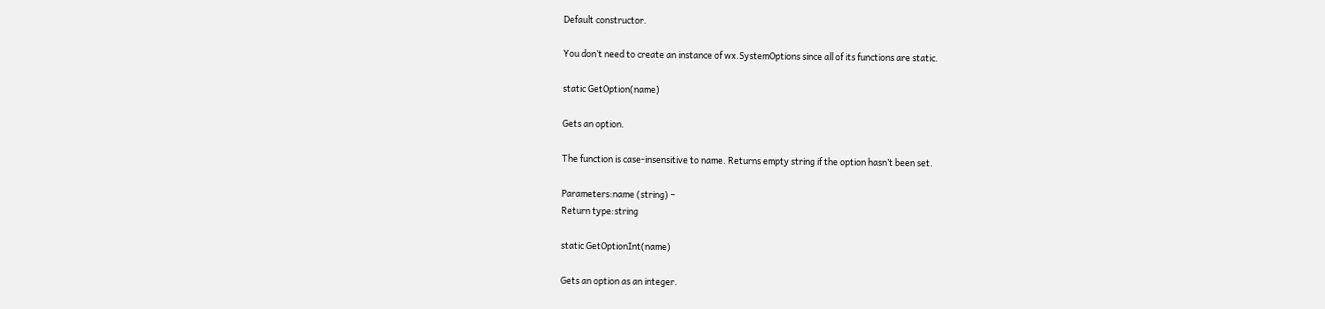Default constructor.

You don’t need to create an instance of wx.SystemOptions since all of its functions are static.

static GetOption(name)

Gets an option.

The function is case-insensitive to name. Returns empty string if the option hasn’t been set.

Parameters:name (string) –
Return type:string

static GetOptionInt(name)

Gets an option as an integer.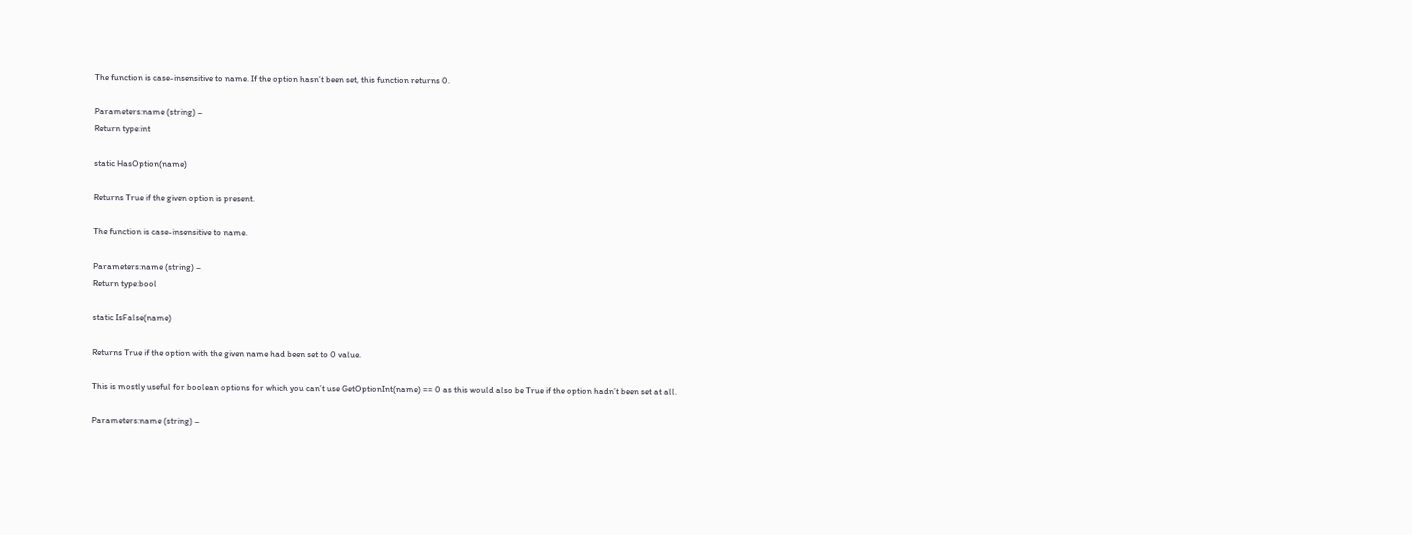The function is case-insensitive to name. If the option hasn’t been set, this function returns 0.

Parameters:name (string) –
Return type:int

static HasOption(name)

Returns True if the given option is present.

The function is case-insensitive to name.

Parameters:name (string) –
Return type:bool

static IsFalse(name)

Returns True if the option with the given name had been set to 0 value.

This is mostly useful for boolean options for which you can’t use GetOptionInt(name) == 0 as this would also be True if the option hadn’t been set at all.

Parameters:name (string) –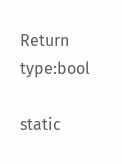Return type:bool

static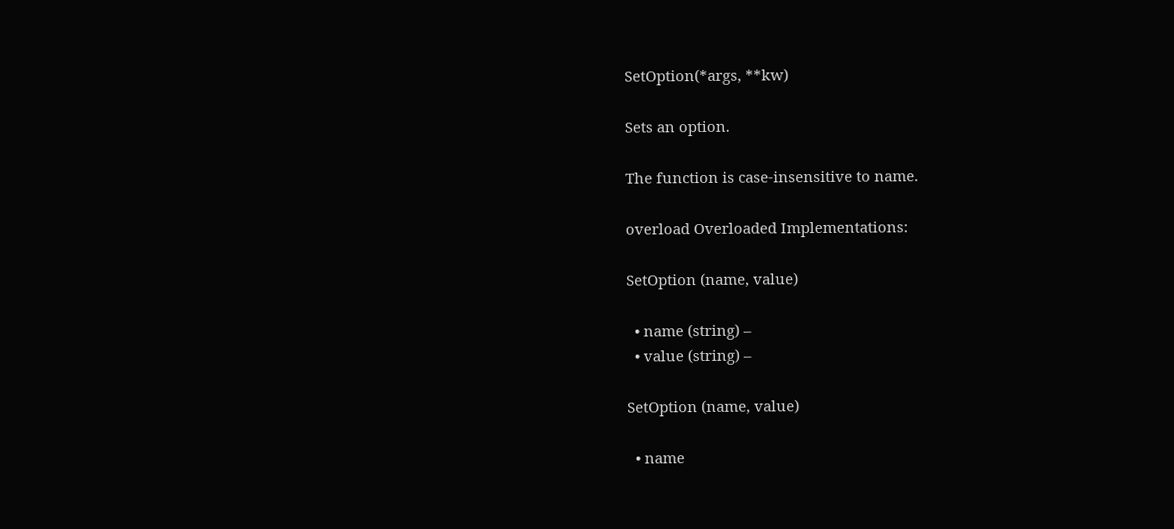SetOption(*args, **kw)

Sets an option.

The function is case-insensitive to name.

overload Overloaded Implementations:

SetOption (name, value)

  • name (string) –
  • value (string) –

SetOption (name, value)

  • name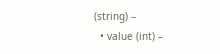(string) –
  • value (int) –